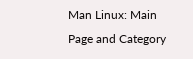Man Linux: Main Page and Category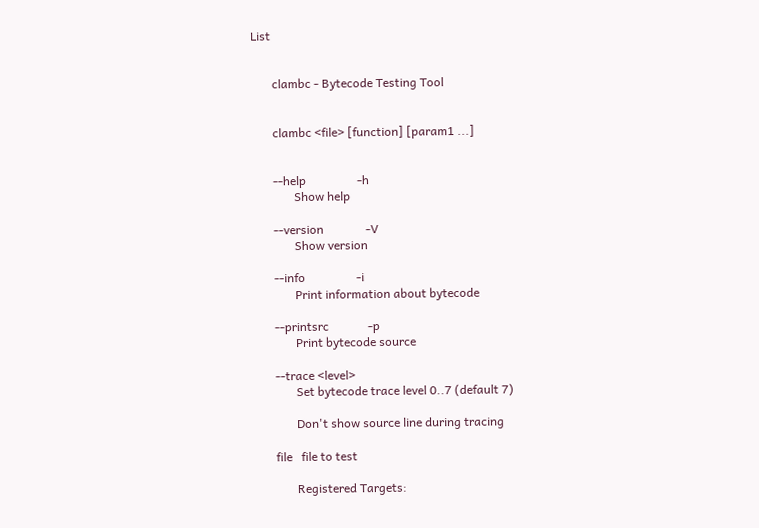List


       clambc - Bytecode Testing Tool


       clambc <file> [function] [param1 ...]


       --help                 -h
              Show help

       --version              -V
              Show version

       --info                 -i
              Print information about bytecode

       --printsrc             -p
              Print bytecode source

       --trace <level>
              Set bytecode trace level 0..7 (default 7)

              Don't show source line during tracing

       file   file to test

              Registered Targets: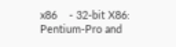x86    - 32-bit X86: Pentium-Pro and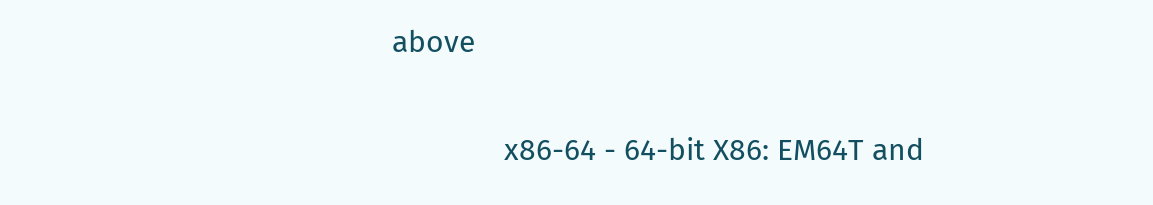above

              x86-64 - 64-bit X86: EM64T and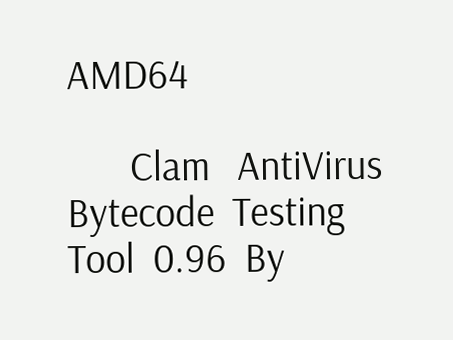AMD64

       Clam   AntiVirus  Bytecode  Testing  Tool  0.96  By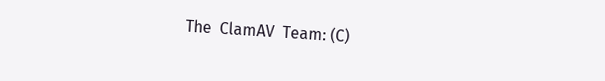The  ClamAV  Team: (C)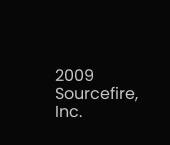2009 Sourcefire, Inc.